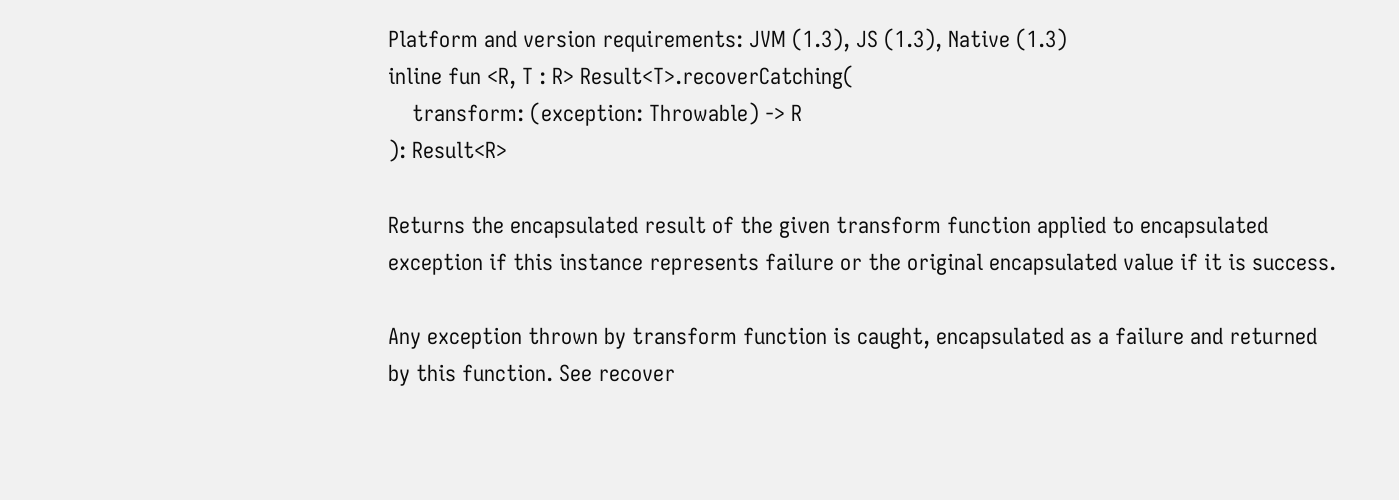Platform and version requirements: JVM (1.3), JS (1.3), Native (1.3)
inline fun <R, T : R> Result<T>.recoverCatching(
    transform: (exception: Throwable) -> R
): Result<R>

Returns the encapsulated result of the given transform function applied to encapsulated exception if this instance represents failure or the original encapsulated value if it is success.

Any exception thrown by transform function is caught, encapsulated as a failure and returned by this function. See recover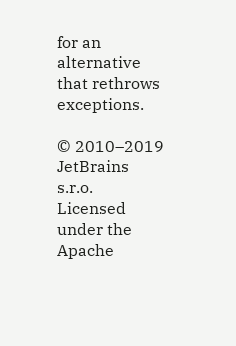for an alternative that rethrows exceptions.

© 2010–2019 JetBrains s.r.o.
Licensed under the Apache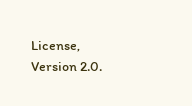License, Version 2.0.